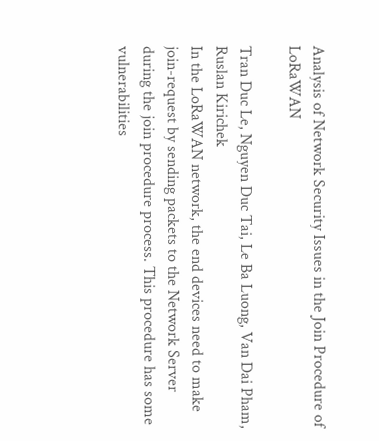Analysis of Network Security Issues in the Join Procedure of LoRaWAN

Tran Duc Le, Nguyen Duc Tai, Le Ba Luong, Van Dai Pham, Ruslan Kirichek
In the LoRaWAN network, the end devices need to make join-request by sending packets to the Network Server during the join procedure process. This procedure has some vulnerabilities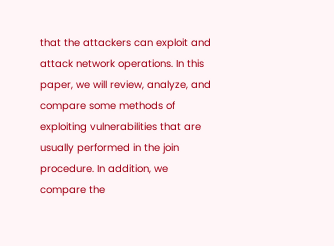that the attackers can exploit and attack network operations. In this paper, we will review, analyze, and compare some methods of exploiting vulnerabilities that are usually performed in the join procedure. In addition, we compare the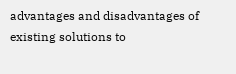advantages and disadvantages of existing solutions to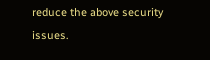reduce the above security issues.